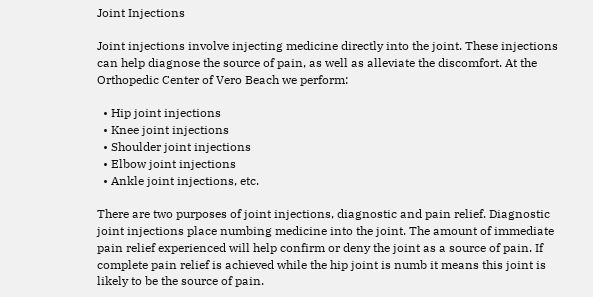Joint Injections

Joint injections involve injecting medicine directly into the joint. These injections can help diagnose the source of pain, as well as alleviate the discomfort. At the Orthopedic Center of Vero Beach we perform:

  • Hip joint injections
  • Knee joint injections
  • Shoulder joint injections
  • Elbow joint injections
  • Ankle joint injections, etc.

There are two purposes of joint injections, diagnostic and pain relief. Diagnostic joint injections place numbing medicine into the joint. The amount of immediate pain relief experienced will help confirm or deny the joint as a source of pain. If complete pain relief is achieved while the hip joint is numb it means this joint is likely to be the source of pain.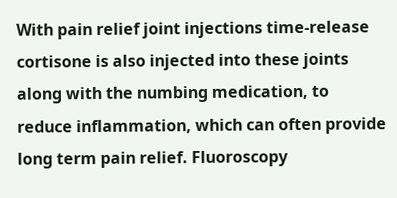With pain relief joint injections time-release cortisone is also injected into these joints along with the numbing medication, to reduce inflammation, which can often provide long term pain relief. Fluoroscopy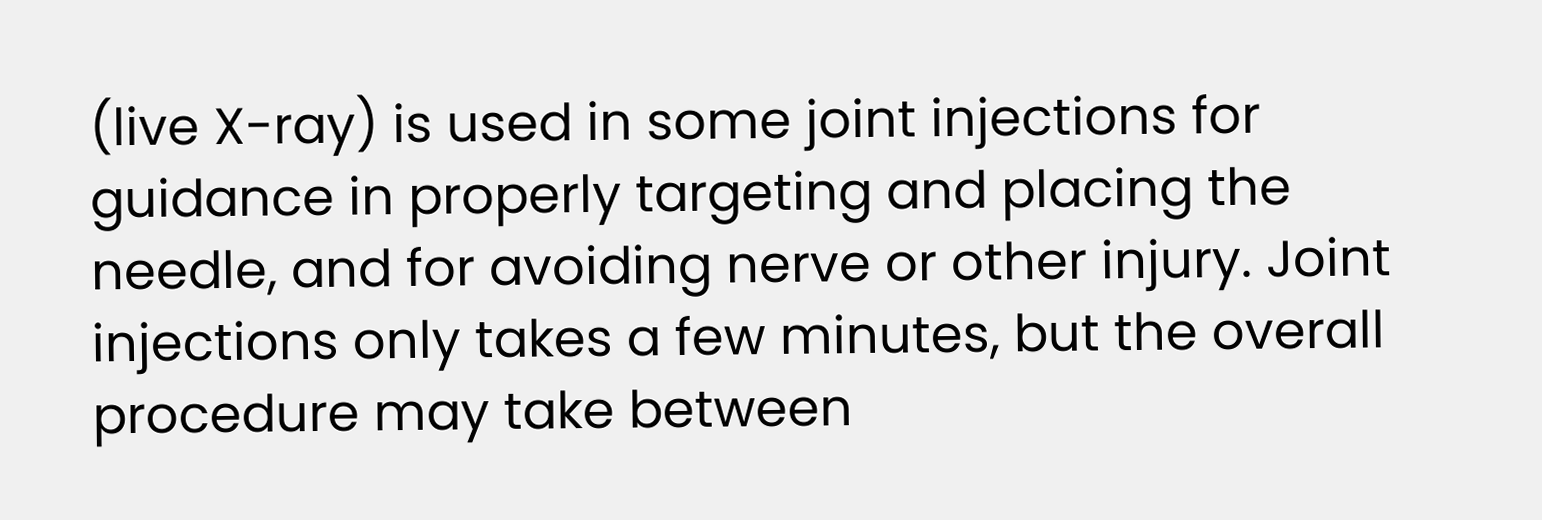(live X-ray) is used in some joint injections for guidance in properly targeting and placing the needle, and for avoiding nerve or other injury. Joint injections only takes a few minutes, but the overall procedure may take between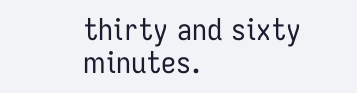thirty and sixty minutes.